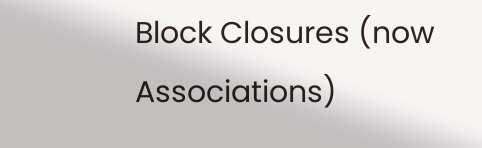Block Closures (now Associations)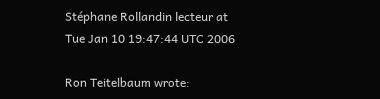Stéphane Rollandin lecteur at
Tue Jan 10 19:47:44 UTC 2006

Ron Teitelbaum wrote: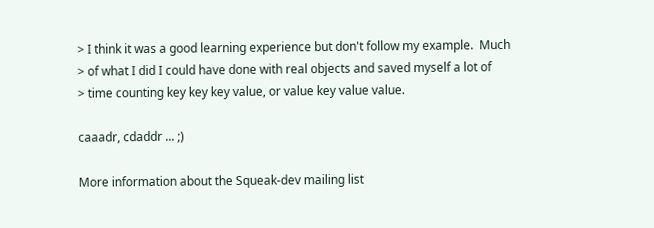> I think it was a good learning experience but don't follow my example.  Much
> of what I did I could have done with real objects and saved myself a lot of
> time counting key key key value, or value key value value.

caaadr, cdaddr ... ;)

More information about the Squeak-dev mailing list